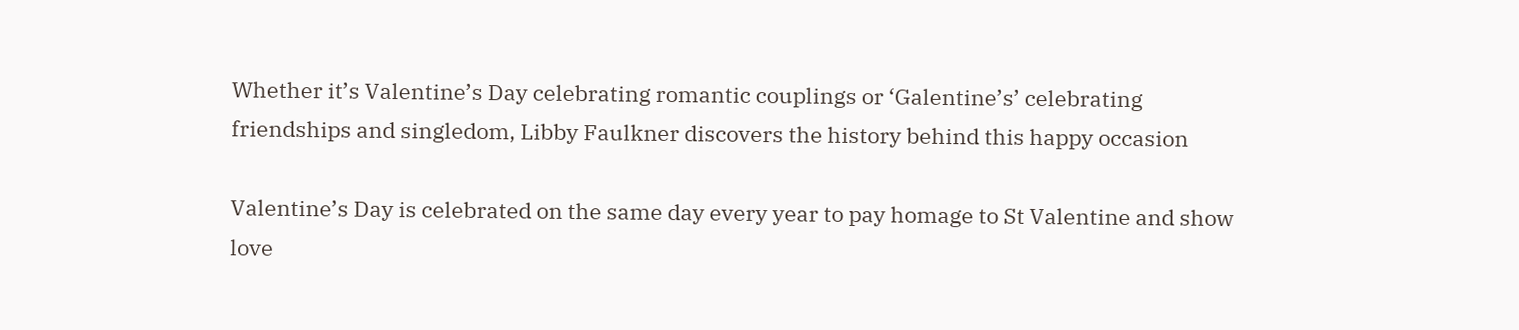Whether it’s Valentine’s Day celebrating romantic couplings or ‘Galentine’s’ celebrating friendships and singledom, Libby Faulkner discovers the history behind this happy occasion

Valentine’s Day is celebrated on the same day every year to pay homage to St Valentine and show love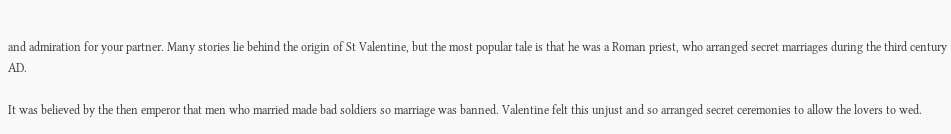and admiration for your partner. Many stories lie behind the origin of St Valentine, but the most popular tale is that he was a Roman priest, who arranged secret marriages during the third century AD.

It was believed by the then emperor that men who married made bad soldiers so marriage was banned. Valentine felt this unjust and so arranged secret ceremonies to allow the lovers to wed.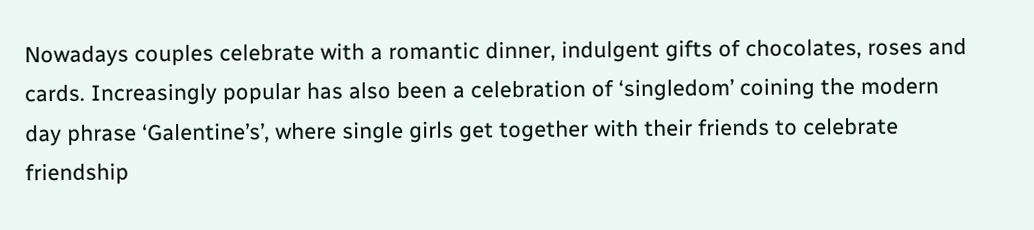Nowadays couples celebrate with a romantic dinner, indulgent gifts of chocolates, roses and cards. Increasingly popular has also been a celebration of ‘singledom’ coining the modern day phrase ‘Galentine’s’, where single girls get together with their friends to celebrate friendship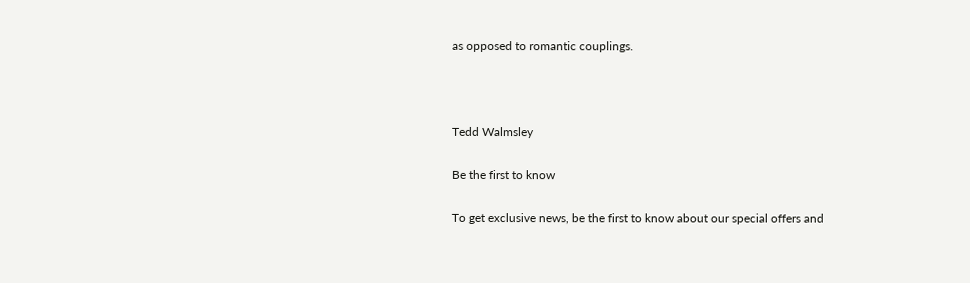as opposed to romantic couplings.



Tedd Walmsley

Be the first to know

To get exclusive news, be the first to know about our special offers and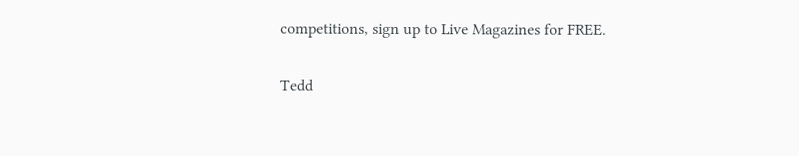competitions, sign up to Live Magazines for FREE.

Tedd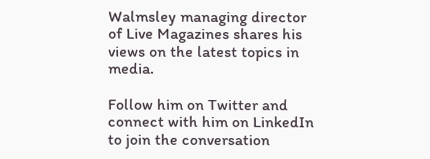Walmsley managing director of Live Magazines shares his views on the latest topics in media.

Follow him on Twitter and connect with him on LinkedIn to join the conversation